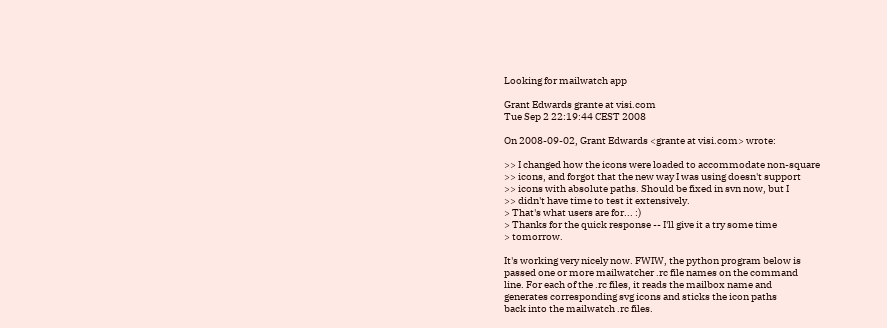Looking for mailwatch app

Grant Edwards grante at visi.com
Tue Sep 2 22:19:44 CEST 2008

On 2008-09-02, Grant Edwards <grante at visi.com> wrote:

>> I changed how the icons were loaded to accommodate non-square
>> icons, and forgot that the new way I was using doesn't support
>> icons with absolute paths. Should be fixed in svn now, but I
>> didn't have time to test it extensively.
> That's what users are for... :)
> Thanks for the quick response -- I'll give it a try some time
> tomorrow.

It's working very nicely now. FWIW, the python program below is
passed one or more mailwatcher .rc file names on the command
line. For each of the .rc files, it reads the mailbox name and
generates corresponding svg icons and sticks the icon paths
back into the mailwatch .rc files.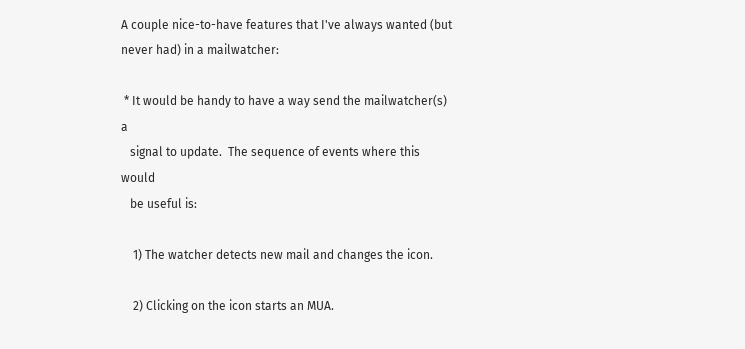A couple nice-to-have features that I've always wanted (but
never had) in a mailwatcher:

 * It would be handy to have a way send the mailwatcher(s) a
   signal to update.  The sequence of events where this would
   be useful is:

    1) The watcher detects new mail and changes the icon.

    2) Clicking on the icon starts an MUA.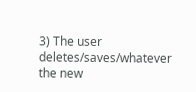3) The user deletes/saves/whatever the new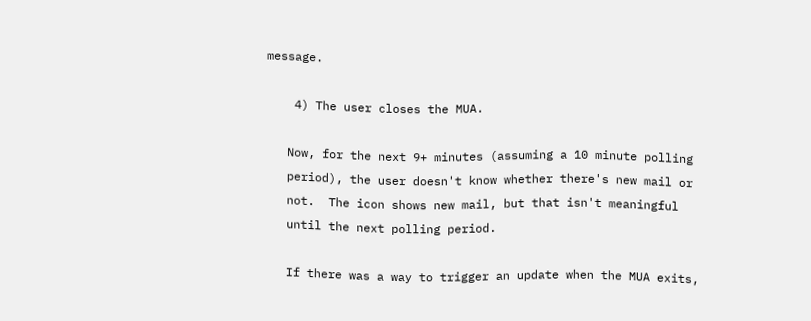message.

    4) The user closes the MUA.

   Now, for the next 9+ minutes (assuming a 10 minute polling
   period), the user doesn't know whether there's new mail or
   not.  The icon shows new mail, but that isn't meaningful
   until the next polling period.

   If there was a way to trigger an update when the MUA exits,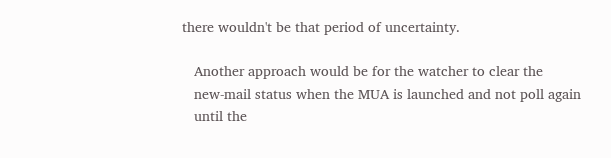there wouldn't be that period of uncertainty.

   Another approach would be for the watcher to clear the
   new-mail status when the MUA is launched and not poll again
   until the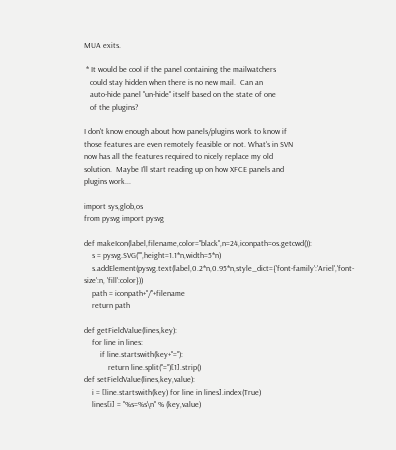MUA exits.

 * It would be cool if the panel containing the mailwatchers
   could stay hidden when there is no new mail.  Can an
   auto-hide panel "un-hide" itself based on the state of one
   of the plugins?

I don't know enough about how panels/plugins work to know if
those features are even remotely feasible or not. What's in SVN
now has all the features required to nicely replace my old
solution.  Maybe I'll start reading up on how XFCE panels and
plugins work...

import sys,glob,os
from pysvg import pysvg

def makeIcon(label,filename,color="black",n=24,iconpath=os.getcwd()):
    s = pysvg.SVG("",height=1.1*n,width=5*n)
    s.addElement(pysvg.text(label,0.2*n,0.95*n,style_dict={'font-family':'Ariel','font-size':n, 'fill':color}))
    path = iconpath+"/"+filename
    return path

def getFieldValue(lines,key):
    for line in lines:
        if line.startswith(key+"="):
            return line.split("=")[1].strip()
def setFieldValue(lines,key,value):
    i = [line.startswith(key) for line in lines].index(True)
    lines[i] = "%s=%s\n" % (key,value)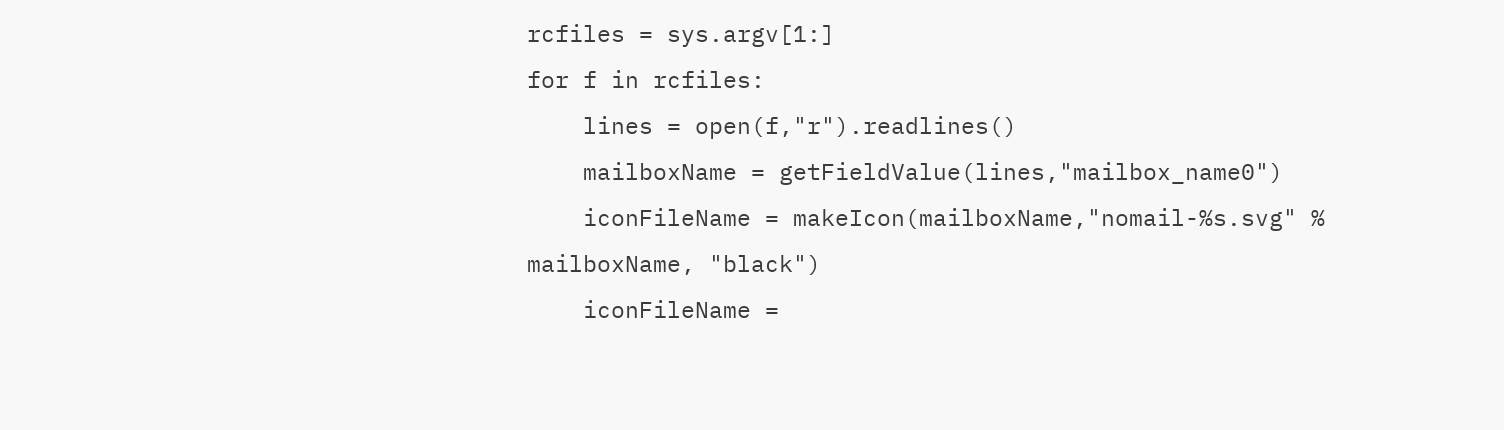rcfiles = sys.argv[1:]
for f in rcfiles:
    lines = open(f,"r").readlines()
    mailboxName = getFieldValue(lines,"mailbox_name0")
    iconFileName = makeIcon(mailboxName,"nomail-%s.svg" % mailboxName, "black")
    iconFileName =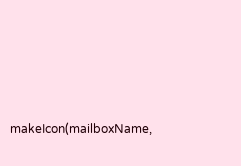makeIcon(mailboxName,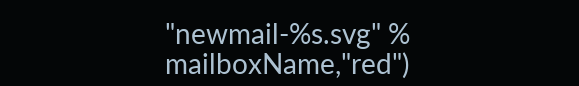"newmail-%s.svg" % mailboxName,"red")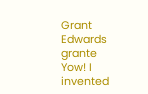Grant Edwards                   grante             Yow! I invented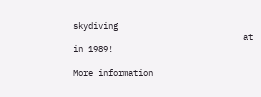skydiving
                                  at               in 1989!

More information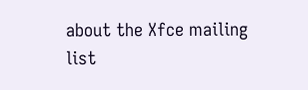about the Xfce mailing list